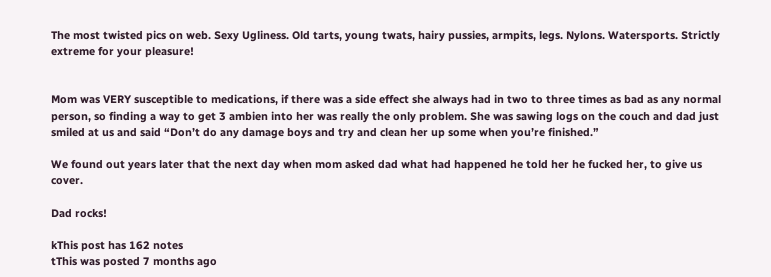The most twisted pics on web. Sexy Ugliness. Old tarts, young twats, hairy pussies, armpits, legs. Nylons. Watersports. Strictly extreme for your pleasure!


Mom was VERY susceptible to medications, if there was a side effect she always had in two to three times as bad as any normal person, so finding a way to get 3 ambien into her was really the only problem. She was sawing logs on the couch and dad just smiled at us and said “Don’t do any damage boys and try and clean her up some when you’re finished.”

We found out years later that the next day when mom asked dad what had happened he told her he fucked her, to give us cover.

Dad rocks!

kThis post has 162 notes
tThis was posted 7 months ago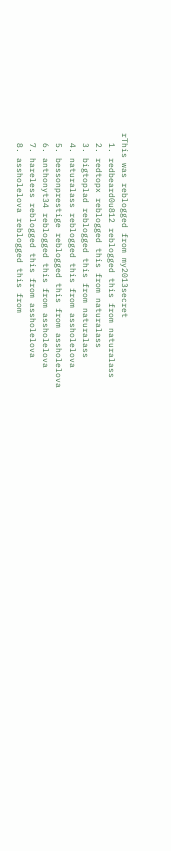rThis was reblogged from my2013secret
  1. redbeard0u812 reblogged this from naturalass
  2. redtopx reblogged this from naturalass
  3. bigtoplad reblogged this from naturalass
  4. naturalass reblogged this from assholelova
  5. bessonprestige reblogged this from assholelova
  6. anthonyt34 reblogged this from assholelova
  7. hareless reblogged this from assholelova
  8. assholelova reblogged this from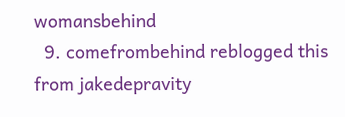womansbehind
  9. comefrombehind reblogged this from jakedepravity